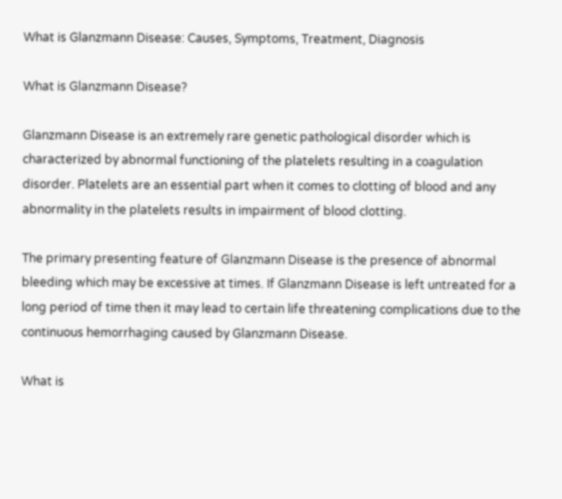What is Glanzmann Disease: Causes, Symptoms, Treatment, Diagnosis

What is Glanzmann Disease?

Glanzmann Disease is an extremely rare genetic pathological disorder which is characterized by abnormal functioning of the platelets resulting in a coagulation disorder. Platelets are an essential part when it comes to clotting of blood and any abnormality in the platelets results in impairment of blood clotting.

The primary presenting feature of Glanzmann Disease is the presence of abnormal bleeding which may be excessive at times. If Glanzmann Disease is left untreated for a long period of time then it may lead to certain life threatening complications due to the continuous hemorrhaging caused by Glanzmann Disease.

What is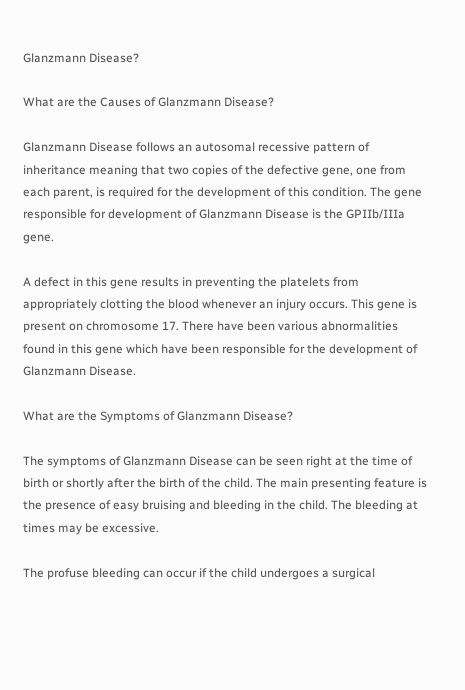Glanzmann Disease?

What are the Causes of Glanzmann Disease?

Glanzmann Disease follows an autosomal recessive pattern of inheritance meaning that two copies of the defective gene, one from each parent, is required for the development of this condition. The gene responsible for development of Glanzmann Disease is the GPIIb/IIIa gene.

A defect in this gene results in preventing the platelets from appropriately clotting the blood whenever an injury occurs. This gene is present on chromosome 17. There have been various abnormalities found in this gene which have been responsible for the development of Glanzmann Disease.

What are the Symptoms of Glanzmann Disease?

The symptoms of Glanzmann Disease can be seen right at the time of birth or shortly after the birth of the child. The main presenting feature is the presence of easy bruising and bleeding in the child. The bleeding at times may be excessive.

The profuse bleeding can occur if the child undergoes a surgical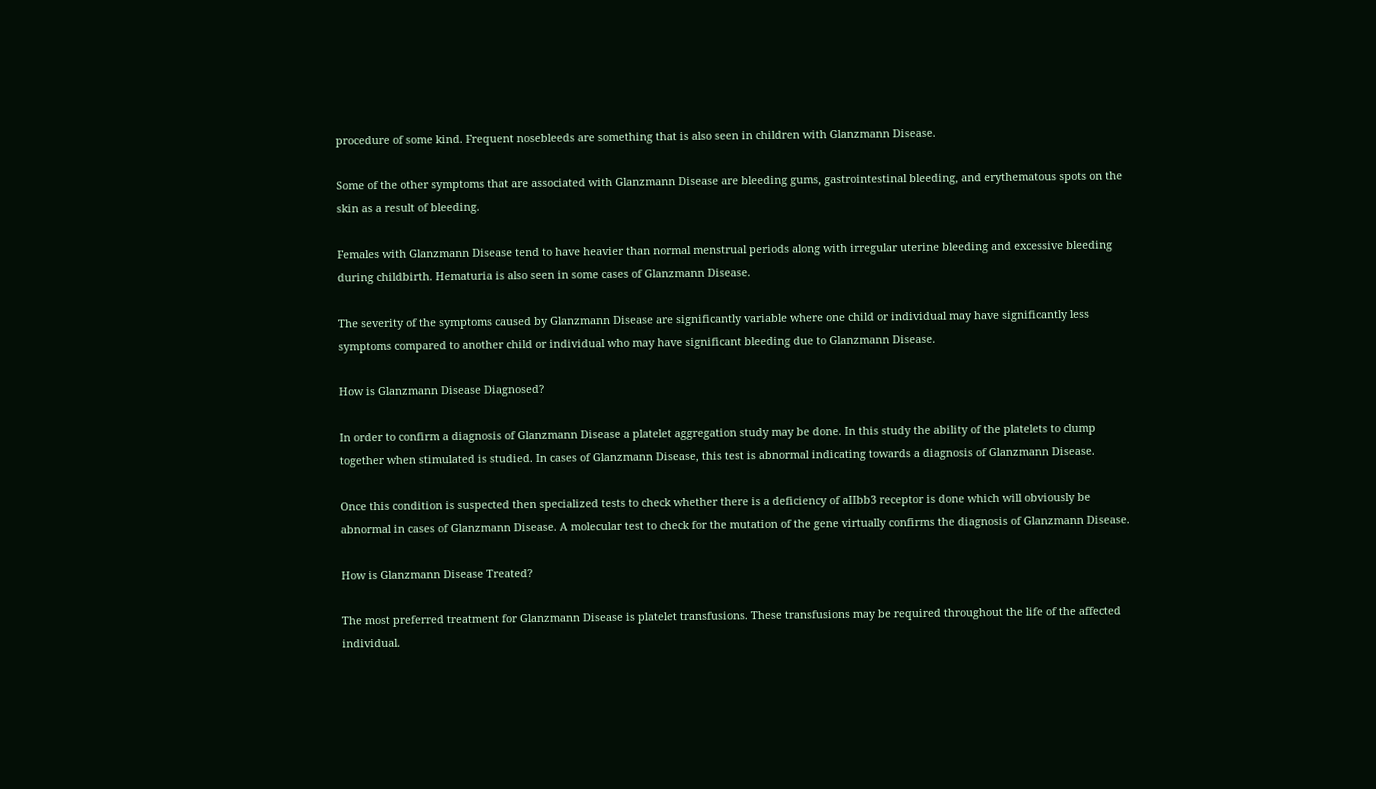procedure of some kind. Frequent nosebleeds are something that is also seen in children with Glanzmann Disease.

Some of the other symptoms that are associated with Glanzmann Disease are bleeding gums, gastrointestinal bleeding, and erythematous spots on the skin as a result of bleeding.

Females with Glanzmann Disease tend to have heavier than normal menstrual periods along with irregular uterine bleeding and excessive bleeding during childbirth. Hematuria is also seen in some cases of Glanzmann Disease.

The severity of the symptoms caused by Glanzmann Disease are significantly variable where one child or individual may have significantly less symptoms compared to another child or individual who may have significant bleeding due to Glanzmann Disease.

How is Glanzmann Disease Diagnosed?

In order to confirm a diagnosis of Glanzmann Disease a platelet aggregation study may be done. In this study the ability of the platelets to clump together when stimulated is studied. In cases of Glanzmann Disease, this test is abnormal indicating towards a diagnosis of Glanzmann Disease.

Once this condition is suspected then specialized tests to check whether there is a deficiency of aIIbb3 receptor is done which will obviously be abnormal in cases of Glanzmann Disease. A molecular test to check for the mutation of the gene virtually confirms the diagnosis of Glanzmann Disease.

How is Glanzmann Disease Treated?

The most preferred treatment for Glanzmann Disease is platelet transfusions. These transfusions may be required throughout the life of the affected individual.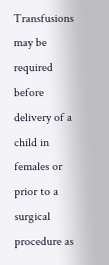Transfusions may be required before delivery of a child in females or prior to a surgical procedure as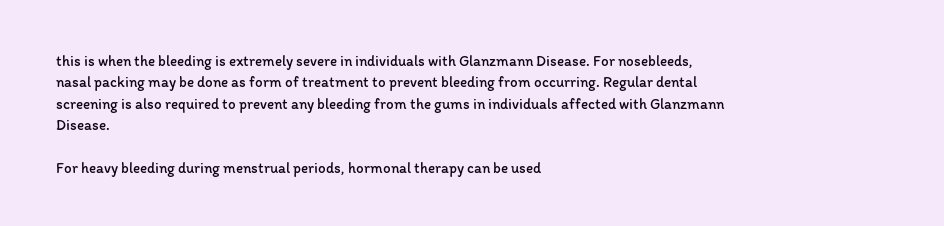this is when the bleeding is extremely severe in individuals with Glanzmann Disease. For nosebleeds, nasal packing may be done as form of treatment to prevent bleeding from occurring. Regular dental screening is also required to prevent any bleeding from the gums in individuals affected with Glanzmann Disease.

For heavy bleeding during menstrual periods, hormonal therapy can be used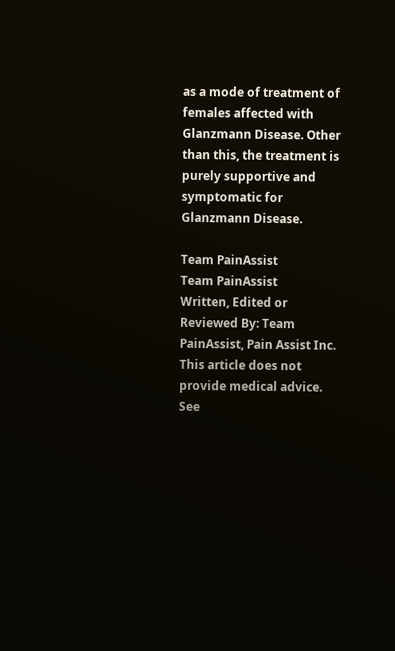as a mode of treatment of females affected with Glanzmann Disease. Other than this, the treatment is purely supportive and symptomatic for Glanzmann Disease.

Team PainAssist
Team PainAssist
Written, Edited or Reviewed By: Team PainAssist, Pain Assist Inc. This article does not provide medical advice. See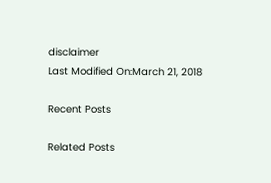disclaimer
Last Modified On:March 21, 2018

Recent Posts

Related Posts